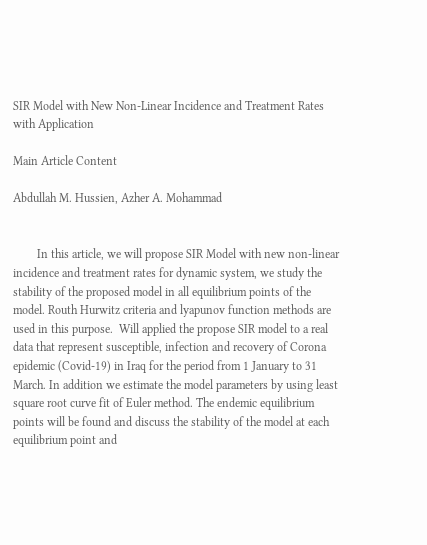SIR Model with New Non-Linear Incidence and Treatment Rates with Application

Main Article Content

Abdullah M. Hussien, Azher A. Mohammad


        In this article, we will propose SIR Model with new non-linear incidence and treatment rates for dynamic system, we study the stability of the proposed model in all equilibrium points of the model. Routh Hurwitz criteria and lyapunov function methods are used in this purpose.  Will applied the propose SIR model to a real data that represent susceptible, infection and recovery of Corona epidemic (Covid-19) in Iraq for the period from 1 January to 31 March. In addition we estimate the model parameters by using least square root curve fit of Euler method. The endemic equilibrium points will be found and discuss the stability of the model at each equilibrium point and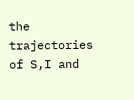the trajectories of S,I and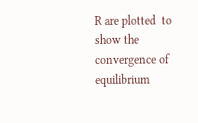R are plotted  to show the convergence of equilibrium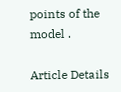points of the model .

Article Details